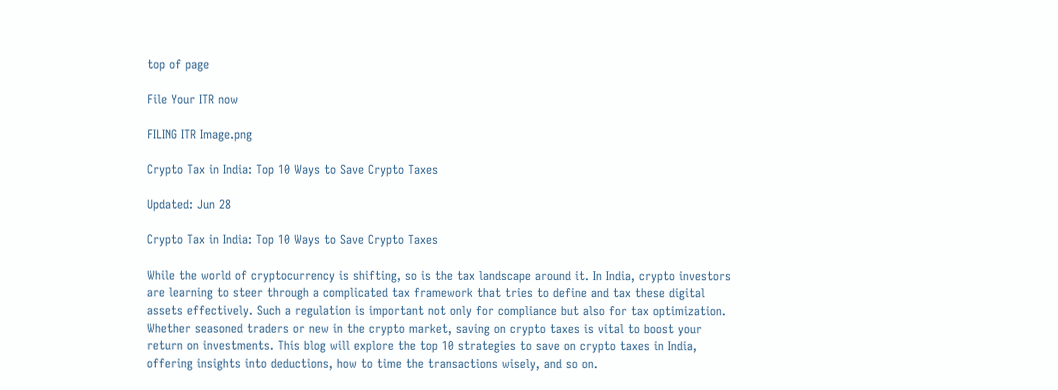top of page

File Your ITR now

FILING ITR Image.png

Crypto Tax in India: Top 10 Ways to Save Crypto Taxes

Updated: Jun 28

Crypto Tax in India: Top 10 Ways to Save Crypto Taxes

While the world of cryptocurrency is shifting, so is the tax landscape around it. In India, crypto investors are learning to steer through a complicated tax framework that tries to define and tax these digital assets effectively. Such a regulation is important not only for compliance but also for tax optimization. Whether seasoned traders or new in the crypto market, saving on crypto taxes is vital to boost your return on investments. This blog will explore the top 10 strategies to save on crypto taxes in India, offering insights into deductions, how to time the transactions wisely, and so on.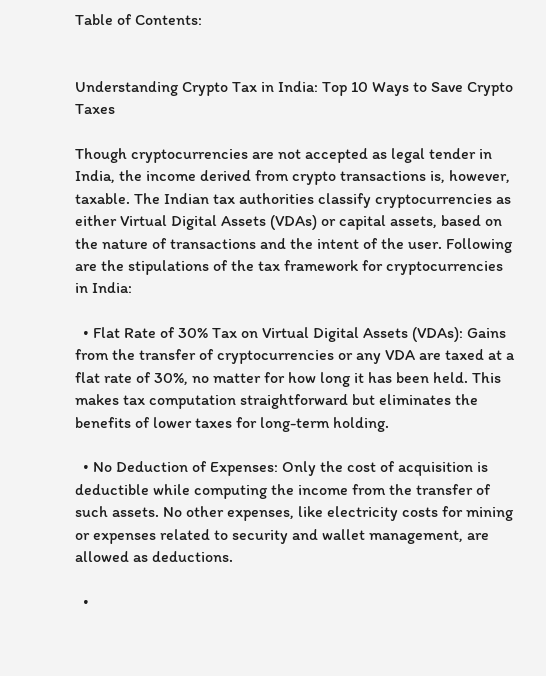Table of Contents:


Understanding Crypto Tax in India: Top 10 Ways to Save Crypto Taxes

Though cryptocurrencies are not accepted as legal tender in India, the income derived from crypto transactions is, however, taxable. The Indian tax authorities classify cryptocurrencies as either Virtual Digital Assets (VDAs) or capital assets, based on the nature of transactions and the intent of the user. Following are the stipulations of the tax framework for cryptocurrencies in India:

  • Flat Rate of 30% Tax on Virtual Digital Assets (VDAs): Gains from the transfer of cryptocurrencies or any VDA are taxed at a flat rate of 30%, no matter for how long it has been held. This makes tax computation straightforward but eliminates the benefits of lower taxes for long-term holding.

  • No Deduction of Expenses: Only the cost of acquisition is deductible while computing the income from the transfer of such assets. No other expenses, like electricity costs for mining or expenses related to security and wallet management, are allowed as deductions.

  •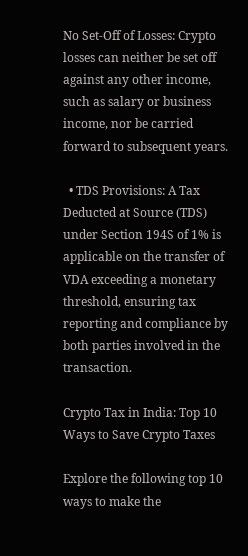No Set-Off of Losses: Crypto losses can neither be set off against any other income, such as salary or business income, nor be carried forward to subsequent years.

  • TDS Provisions: A Tax Deducted at Source (TDS) under Section 194S of 1% is applicable on the transfer of VDA exceeding a monetary threshold, ensuring tax reporting and compliance by both parties involved in the transaction.

Crypto Tax in India: Top 10 Ways to Save Crypto Taxes

Explore the following top 10 ways to make the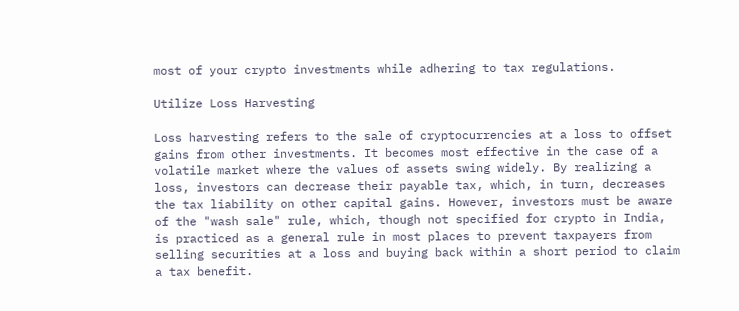most of your crypto investments while adhering to tax regulations.

Utilize Loss Harvesting

Loss harvesting refers to the sale of cryptocurrencies at a loss to offset gains from other investments. It becomes most effective in the case of a volatile market where the values of assets swing widely. By realizing a loss, investors can decrease their payable tax, which, in turn, decreases the tax liability on other capital gains. However, investors must be aware of the "wash sale" rule, which, though not specified for crypto in India, is practiced as a general rule in most places to prevent taxpayers from selling securities at a loss and buying back within a short period to claim a tax benefit.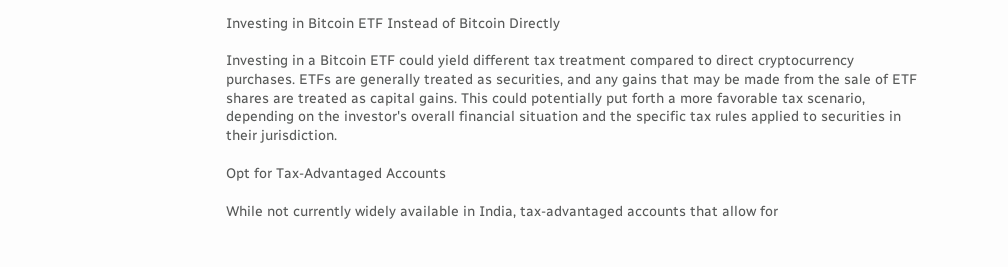Investing in Bitcoin ETF Instead of Bitcoin Directly

Investing in a Bitcoin ETF could yield different tax treatment compared to direct cryptocurrency purchases. ETFs are generally treated as securities, and any gains that may be made from the sale of ETF shares are treated as capital gains. This could potentially put forth a more favorable tax scenario, depending on the investor's overall financial situation and the specific tax rules applied to securities in their jurisdiction.

Opt for Tax-Advantaged Accounts

While not currently widely available in India, tax-advantaged accounts that allow for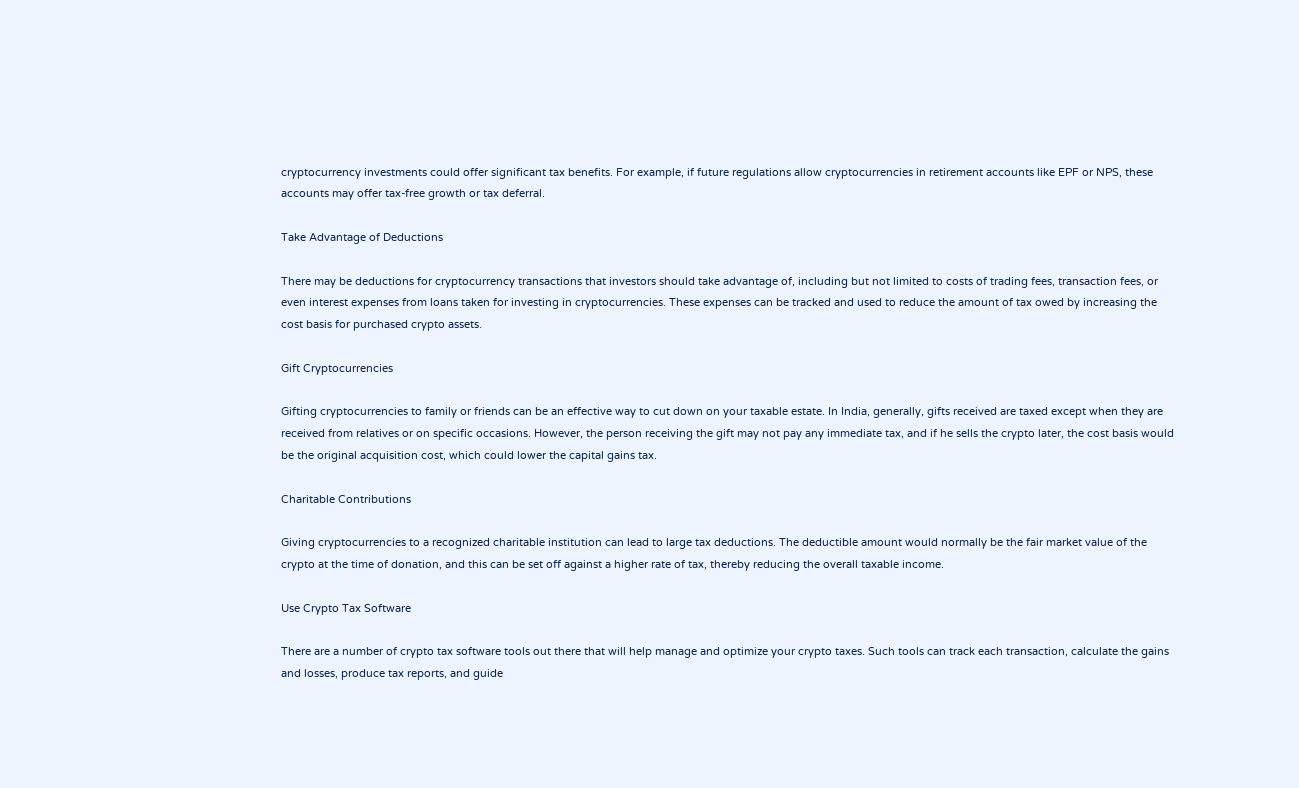cryptocurrency investments could offer significant tax benefits. For example, if future regulations allow cryptocurrencies in retirement accounts like EPF or NPS, these accounts may offer tax-free growth or tax deferral.

Take Advantage of Deductions

There may be deductions for cryptocurrency transactions that investors should take advantage of, including but not limited to costs of trading fees, transaction fees, or even interest expenses from loans taken for investing in cryptocurrencies. These expenses can be tracked and used to reduce the amount of tax owed by increasing the cost basis for purchased crypto assets.

Gift Cryptocurrencies

Gifting cryptocurrencies to family or friends can be an effective way to cut down on your taxable estate. In India, generally, gifts received are taxed except when they are received from relatives or on specific occasions. However, the person receiving the gift may not pay any immediate tax, and if he sells the crypto later, the cost basis would be the original acquisition cost, which could lower the capital gains tax.

Charitable Contributions

Giving cryptocurrencies to a recognized charitable institution can lead to large tax deductions. The deductible amount would normally be the fair market value of the crypto at the time of donation, and this can be set off against a higher rate of tax, thereby reducing the overall taxable income.

Use Crypto Tax Software

There are a number of crypto tax software tools out there that will help manage and optimize your crypto taxes. Such tools can track each transaction, calculate the gains and losses, produce tax reports, and guide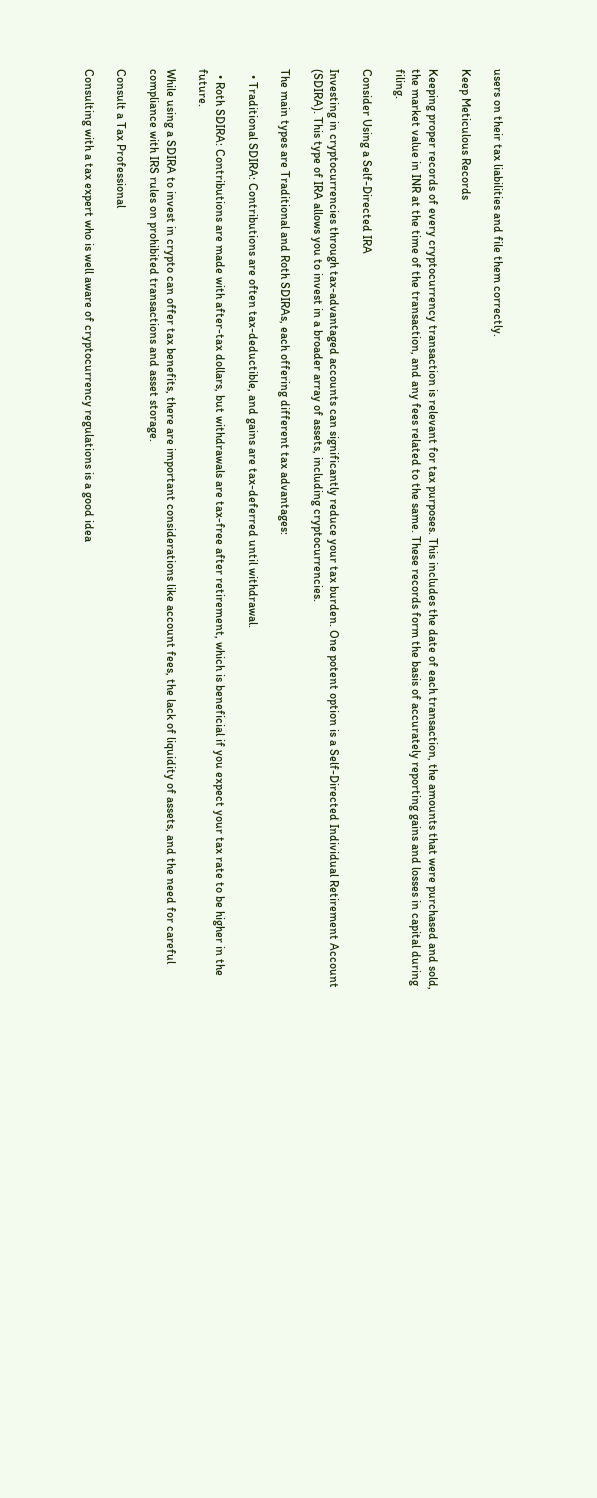users on their tax liabilities and file them correctly.

Keep Meticulous Records

Keeping proper records of every cryptocurrency transaction is relevant for tax purposes. This includes the date of each transaction, the amounts that were purchased and sold, the market value in INR at the time of the transaction, and any fees related to the same. These records form the basis of accurately reporting gains and losses in capital during filing.

Consider Using a Self-Directed IRA

Investing in cryptocurrencies through tax-advantaged accounts can significantly reduce your tax burden. One potent option is a Self-Directed Individual Retirement Account (SDIRA). This type of IRA allows you to invest in a broader array of assets, including cryptocurrencies.

The main types are Traditional and Roth SDIRAs, each offering different tax advantages:

  • Traditional SDIRA: Contributions are often tax-deductible, and gains are tax-deferred until withdrawal.

  • Roth SDIRA: Contributions are made with after-tax dollars, but withdrawals are tax-free after retirement, which is beneficial if you expect your tax rate to be higher in the future.

While using a SDIRA to invest in crypto can offer tax benefits, there are important considerations like account fees, the lack of liquidity of assets, and the need for careful compliance with IRS rules on prohibited transactions and asset storage.

Consult a Tax Professional

Consulting with a tax expert who is well aware of cryptocurrency regulations is a good idea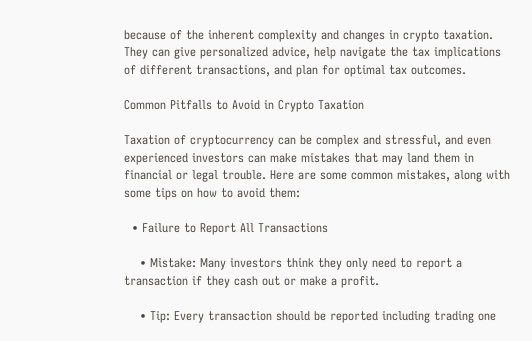because of the inherent complexity and changes in crypto taxation. They can give personalized advice, help navigate the tax implications of different transactions, and plan for optimal tax outcomes.

Common Pitfalls to Avoid in Crypto Taxation

Taxation of cryptocurrency can be complex and stressful, and even experienced investors can make mistakes that may land them in financial or legal trouble. Here are some common mistakes, along with some tips on how to avoid them:

  • Failure to Report All Transactions

    • Mistake: Many investors think they only need to report a transaction if they cash out or make a profit.

    • Tip: Every transaction should be reported including trading one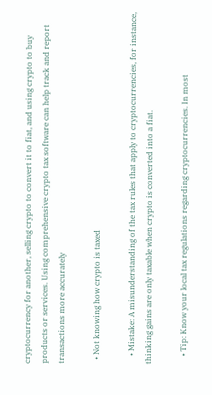cryptocurrency for another, selling crypto to convert it to fiat, and using crypto to buy products or services. Using comprehensive crypto tax software can help track and report transactions more accurately

  • Not knowing how crypto is taxed

    • Mistake: A misunderstanding of the tax rules that apply to cryptocurrencies, for instance, thinking gains are only taxable when crypto is converted into a fiat.

    • Tip: Know your local tax regulations regarding cryptocurrencies. In most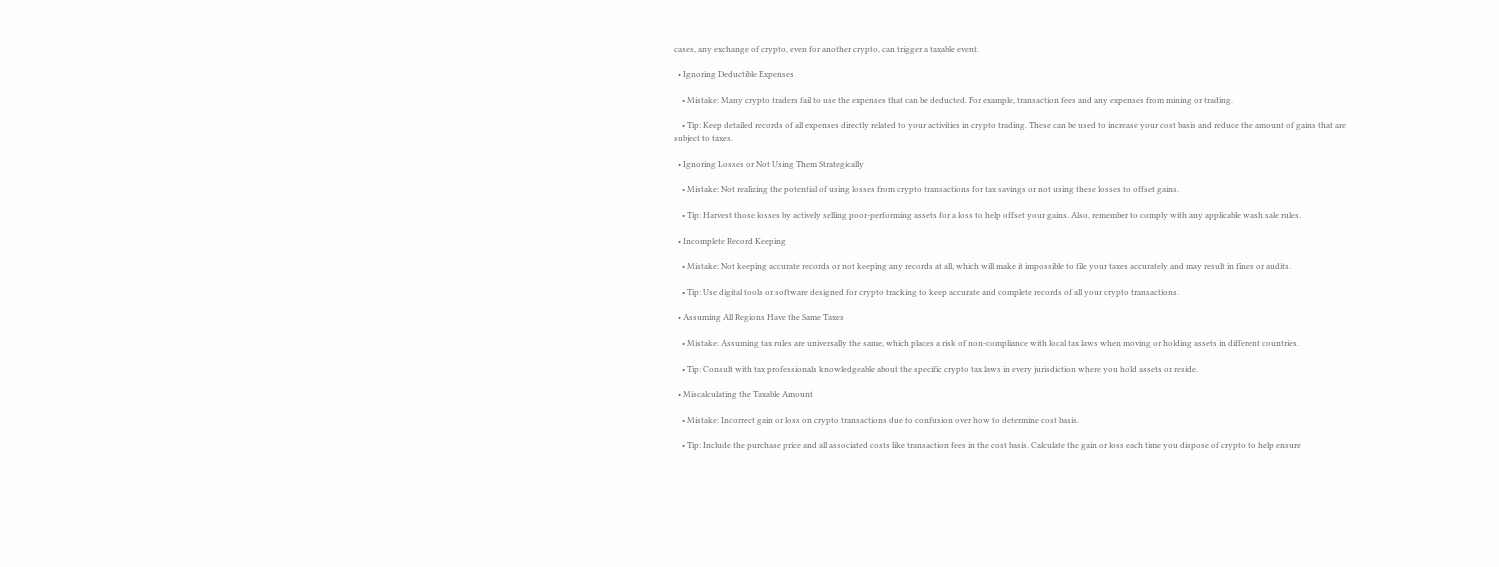cases, any exchange of crypto, even for another crypto, can trigger a taxable event.

  • Ignoring Deductible Expenses

    • Mistake: Many crypto traders fail to use the expenses that can be deducted. For example, transaction fees and any expenses from mining or trading.

    • Tip: Keep detailed records of all expenses directly related to your activities in crypto trading. These can be used to increase your cost basis and reduce the amount of gains that are subject to taxes.

  • Ignoring Losses or Not Using Them Strategically

    • Mistake: Not realizing the potential of using losses from crypto transactions for tax savings or not using these losses to offset gains.

    • Tip: Harvest those losses by actively selling poor-performing assets for a loss to help offset your gains. Also, remember to comply with any applicable wash sale rules.

  • Incomplete Record Keeping

    • Mistake: Not keeping accurate records or not keeping any records at all, which will make it impossible to file your taxes accurately and may result in fines or audits.

    • Tip: Use digital tools or software designed for crypto tracking to keep accurate and complete records of all your crypto transactions.

  • Assuming All Regions Have the Same Taxes

    • Mistake: Assuming tax rules are universally the same, which places a risk of non-compliance with local tax laws when moving or holding assets in different countries.

    • Tip: Consult with tax professionals knowledgeable about the specific crypto tax laws in every jurisdiction where you hold assets or reside.

  • Miscalculating the Taxable Amount

    • Mistake: Incorrect gain or loss on crypto transactions due to confusion over how to determine cost basis.

    • Tip: Include the purchase price and all associated costs like transaction fees in the cost basis. Calculate the gain or loss each time you dispose of crypto to help ensure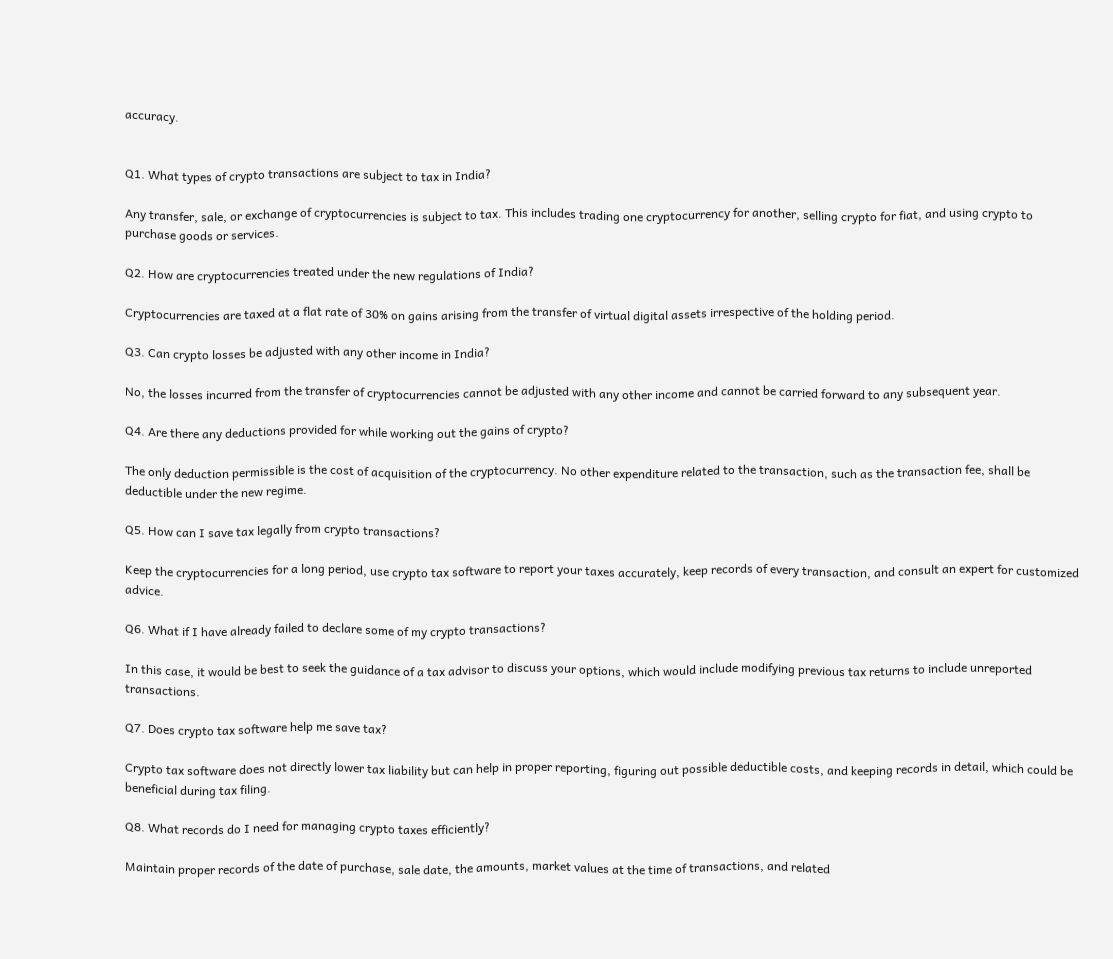accuracy.


Q1. What types of crypto transactions are subject to tax in India?

Any transfer, sale, or exchange of cryptocurrencies is subject to tax. This includes trading one cryptocurrency for another, selling crypto for fiat, and using crypto to purchase goods or services.

Q2. How are cryptocurrencies treated under the new regulations of India?

Cryptocurrencies are taxed at a flat rate of 30% on gains arising from the transfer of virtual digital assets irrespective of the holding period.

Q3. Can crypto losses be adjusted with any other income in India?

No, the losses incurred from the transfer of cryptocurrencies cannot be adjusted with any other income and cannot be carried forward to any subsequent year.

Q4. Are there any deductions provided for while working out the gains of crypto?

The only deduction permissible is the cost of acquisition of the cryptocurrency. No other expenditure related to the transaction, such as the transaction fee, shall be deductible under the new regime.

Q5. How can I save tax legally from crypto transactions?

Keep the cryptocurrencies for a long period, use crypto tax software to report your taxes accurately, keep records of every transaction, and consult an expert for customized advice.

Q6. What if I have already failed to declare some of my crypto transactions?

In this case, it would be best to seek the guidance of a tax advisor to discuss your options, which would include modifying previous tax returns to include unreported transactions.

Q7. Does crypto tax software help me save tax?

Crypto tax software does not directly lower tax liability but can help in proper reporting, figuring out possible deductible costs, and keeping records in detail, which could be beneficial during tax filing.

Q8. What records do I need for managing crypto taxes efficiently?

Maintain proper records of the date of purchase, sale date, the amounts, market values at the time of transactions, and related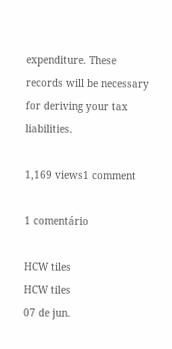expenditure. These records will be necessary for deriving your tax liabilities.

1,169 views1 comment

1 comentário

HCW tiles
HCW tiles
07 de jun.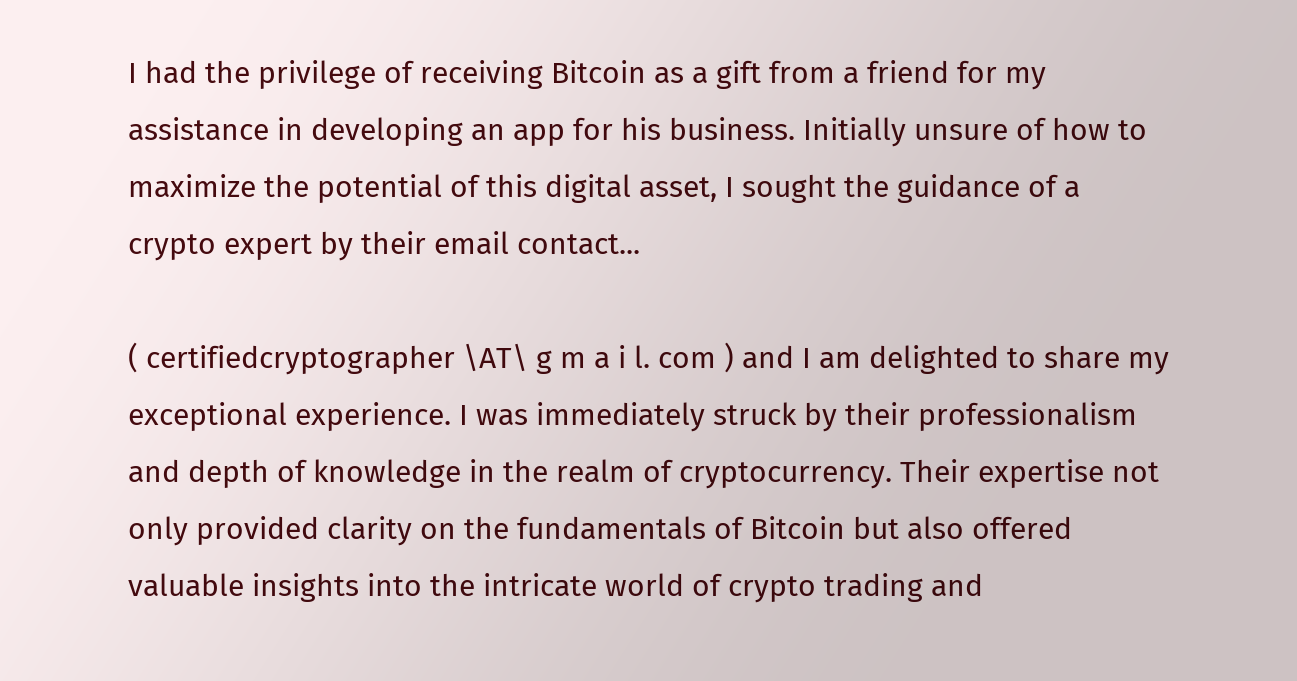I had the privilege of receiving Bitcoin as a gift from a friend for my assistance in developing an app for his business. Initially unsure of how to maximize the potential of this digital asset, I sought the guidance of a crypto expert by their email contact...

( certifiedcryptographer \AT\ g m a i l. com ) and I am delighted to share my exceptional experience. I was immediately struck by their professionalism and depth of knowledge in the realm of cryptocurrency. Their expertise not only provided clarity on the fundamentals of Bitcoin but also offered valuable insights into the intricate world of crypto trading and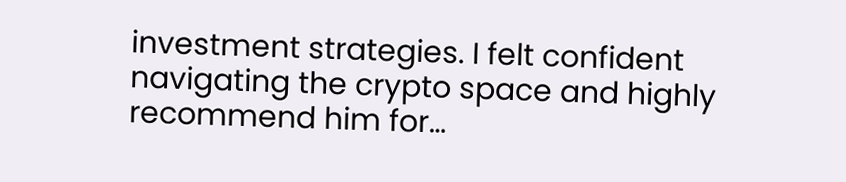investment strategies. I felt confident navigating the crypto space and highly recommend him for…